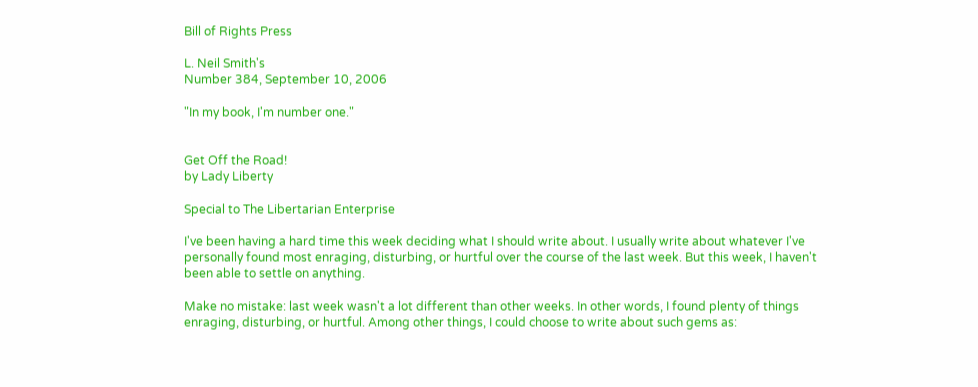Bill of Rights Press

L. Neil Smith's
Number 384, September 10, 2006

"In my book, I'm number one."


Get Off the Road!
by Lady Liberty

Special to The Libertarian Enterprise

I've been having a hard time this week deciding what I should write about. I usually write about whatever I've personally found most enraging, disturbing, or hurtful over the course of the last week. But this week, I haven't been able to settle on anything.

Make no mistake: last week wasn't a lot different than other weeks. In other words, I found plenty of things enraging, disturbing, or hurtful. Among other things, I could choose to write about such gems as: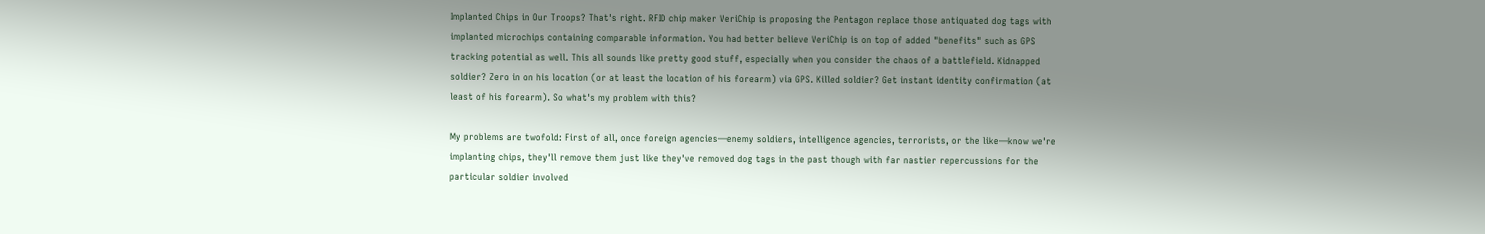Implanted Chips in Our Troops? That's right. RFID chip maker VeriChip is proposing the Pentagon replace those antiquated dog tags with implanted microchips containing comparable information. You had better believe VeriChip is on top of added "benefits" such as GPS tracking potential as well. This all sounds like pretty good stuff, especially when you consider the chaos of a battlefield. Kidnapped soldier? Zero in on his location (or at least the location of his forearm) via GPS. Killed soldier? Get instant identity confirmation (at least of his forearm). So what's my problem with this?

My problems are twofold: First of all, once foreign agencies—enemy soldiers, intelligence agencies, terrorists, or the like—know we're implanting chips, they'll remove them just like they've removed dog tags in the past though with far nastier repercussions for the particular soldier involved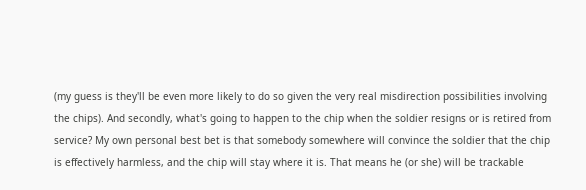(my guess is they'll be even more likely to do so given the very real misdirection possibilities involving the chips). And secondly, what's going to happen to the chip when the soldier resigns or is retired from service? My own personal best bet is that somebody somewhere will convince the soldier that the chip is effectively harmless, and the chip will stay where it is. That means he (or she) will be trackable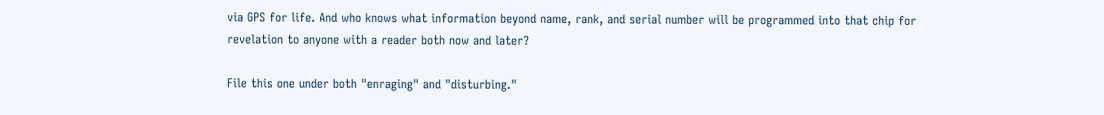via GPS for life. And who knows what information beyond name, rank, and serial number will be programmed into that chip for revelation to anyone with a reader both now and later?

File this one under both "enraging" and "disturbing."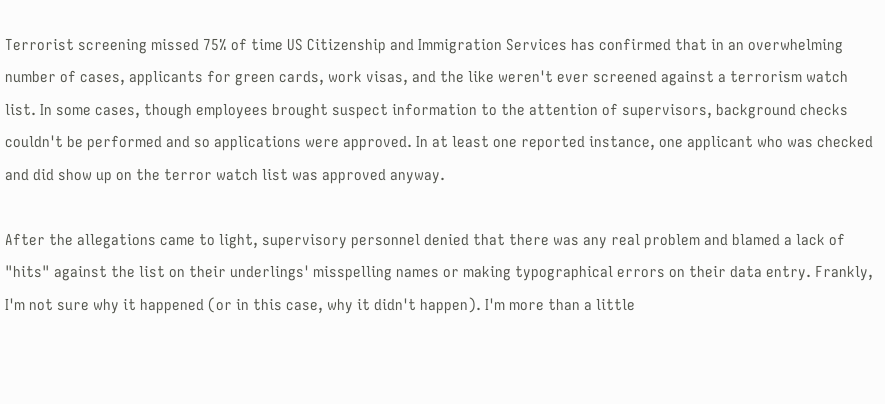Terrorist screening missed 75% of time US Citizenship and Immigration Services has confirmed that in an overwhelming number of cases, applicants for green cards, work visas, and the like weren't ever screened against a terrorism watch list. In some cases, though employees brought suspect information to the attention of supervisors, background checks couldn't be performed and so applications were approved. In at least one reported instance, one applicant who was checked and did show up on the terror watch list was approved anyway.

After the allegations came to light, supervisory personnel denied that there was any real problem and blamed a lack of "hits" against the list on their underlings' misspelling names or making typographical errors on their data entry. Frankly, I'm not sure why it happened (or in this case, why it didn't happen). I'm more than a little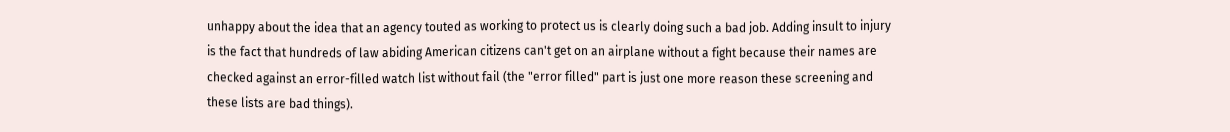unhappy about the idea that an agency touted as working to protect us is clearly doing such a bad job. Adding insult to injury is the fact that hundreds of law abiding American citizens can't get on an airplane without a fight because their names are checked against an error-filled watch list without fail (the "error filled" part is just one more reason these screening and these lists are bad things).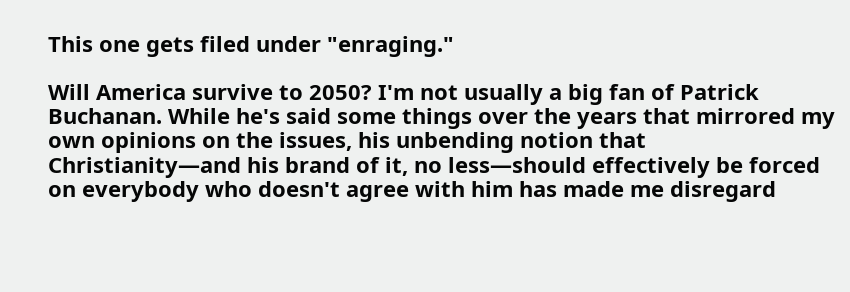This one gets filed under "enraging."

Will America survive to 2050? I'm not usually a big fan of Patrick Buchanan. While he's said some things over the years that mirrored my own opinions on the issues, his unbending notion that Christianity—and his brand of it, no less—should effectively be forced on everybody who doesn't agree with him has made me disregard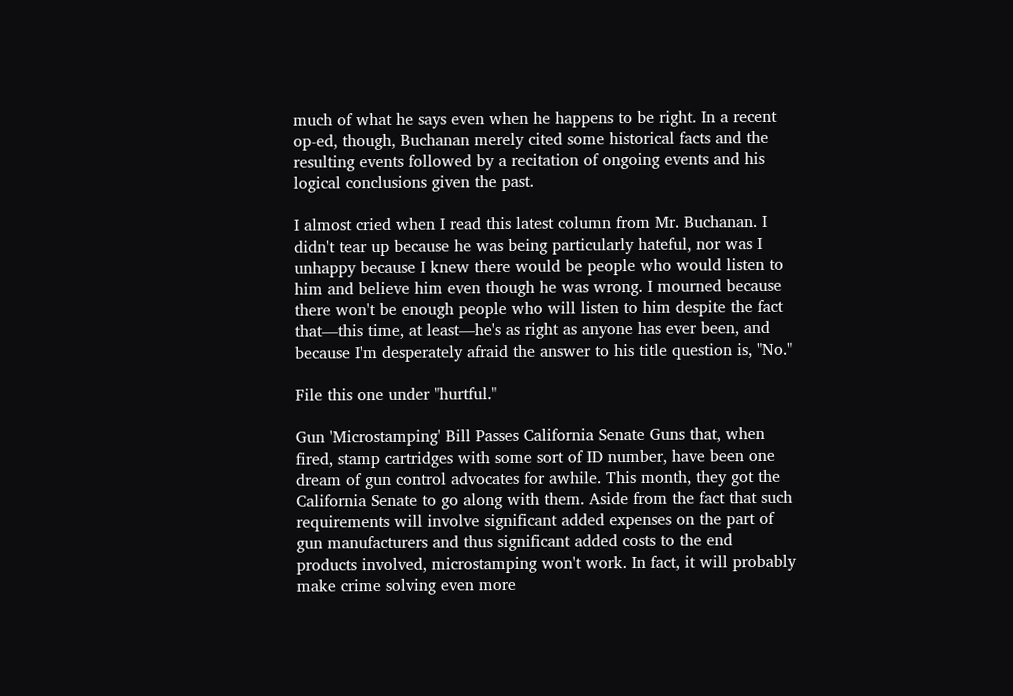much of what he says even when he happens to be right. In a recent op-ed, though, Buchanan merely cited some historical facts and the resulting events followed by a recitation of ongoing events and his logical conclusions given the past.

I almost cried when I read this latest column from Mr. Buchanan. I didn't tear up because he was being particularly hateful, nor was I unhappy because I knew there would be people who would listen to him and believe him even though he was wrong. I mourned because there won't be enough people who will listen to him despite the fact that—this time, at least—he's as right as anyone has ever been, and because I'm desperately afraid the answer to his title question is, "No."

File this one under "hurtful."

Gun 'Microstamping' Bill Passes California Senate Guns that, when fired, stamp cartridges with some sort of ID number, have been one dream of gun control advocates for awhile. This month, they got the California Senate to go along with them. Aside from the fact that such requirements will involve significant added expenses on the part of gun manufacturers and thus significant added costs to the end products involved, microstamping won't work. In fact, it will probably make crime solving even more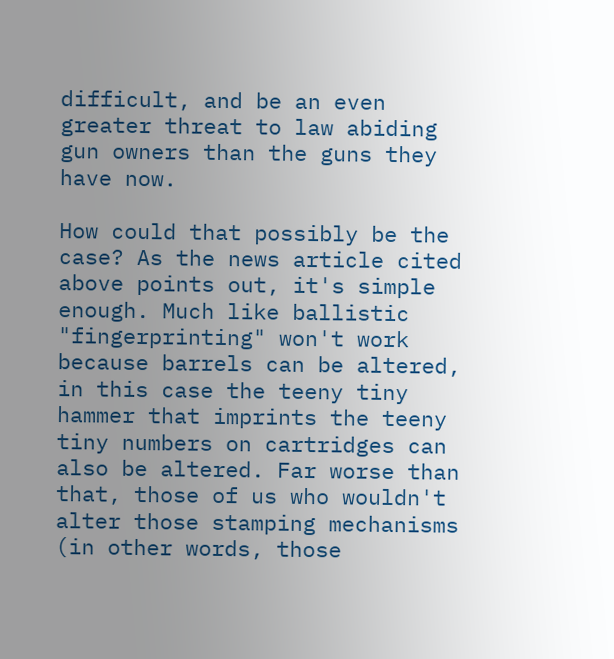difficult, and be an even greater threat to law abiding gun owners than the guns they have now.

How could that possibly be the case? As the news article cited above points out, it's simple enough. Much like ballistic "fingerprinting" won't work because barrels can be altered, in this case the teeny tiny hammer that imprints the teeny tiny numbers on cartridges can also be altered. Far worse than that, those of us who wouldn't alter those stamping mechanisms (in other words, those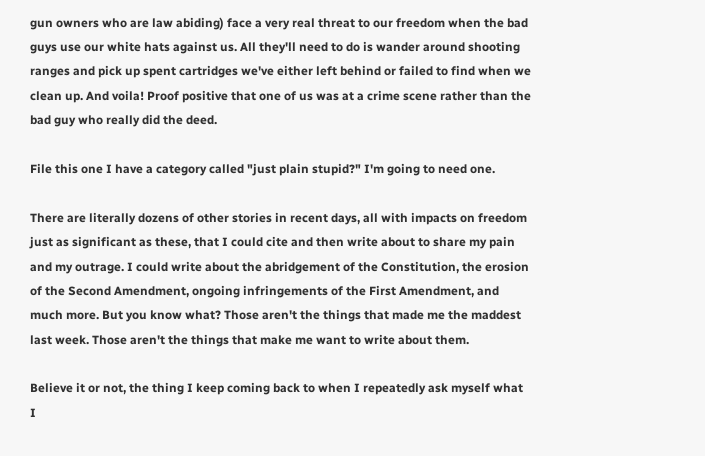gun owners who are law abiding) face a very real threat to our freedom when the bad guys use our white hats against us. All they'll need to do is wander around shooting ranges and pick up spent cartridges we've either left behind or failed to find when we clean up. And voila! Proof positive that one of us was at a crime scene rather than the bad guy who really did the deed.

File this one I have a category called "just plain stupid?" I'm going to need one.

There are literally dozens of other stories in recent days, all with impacts on freedom just as significant as these, that I could cite and then write about to share my pain and my outrage. I could write about the abridgement of the Constitution, the erosion of the Second Amendment, ongoing infringements of the First Amendment, and much more. But you know what? Those aren't the things that made me the maddest last week. Those aren't the things that make me want to write about them.

Believe it or not, the thing I keep coming back to when I repeatedly ask myself what I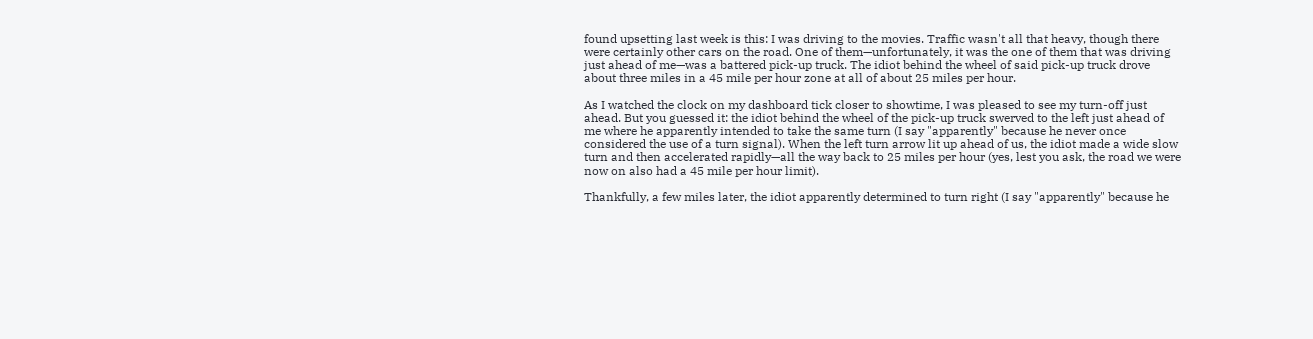found upsetting last week is this: I was driving to the movies. Traffic wasn't all that heavy, though there were certainly other cars on the road. One of them—unfortunately, it was the one of them that was driving just ahead of me—was a battered pick-up truck. The idiot behind the wheel of said pick-up truck drove about three miles in a 45 mile per hour zone at all of about 25 miles per hour.

As I watched the clock on my dashboard tick closer to showtime, I was pleased to see my turn-off just ahead. But you guessed it: the idiot behind the wheel of the pick-up truck swerved to the left just ahead of me where he apparently intended to take the same turn (I say "apparently" because he never once considered the use of a turn signal). When the left turn arrow lit up ahead of us, the idiot made a wide slow turn and then accelerated rapidly—all the way back to 25 miles per hour (yes, lest you ask, the road we were now on also had a 45 mile per hour limit).

Thankfully, a few miles later, the idiot apparently determined to turn right (I say "apparently" because he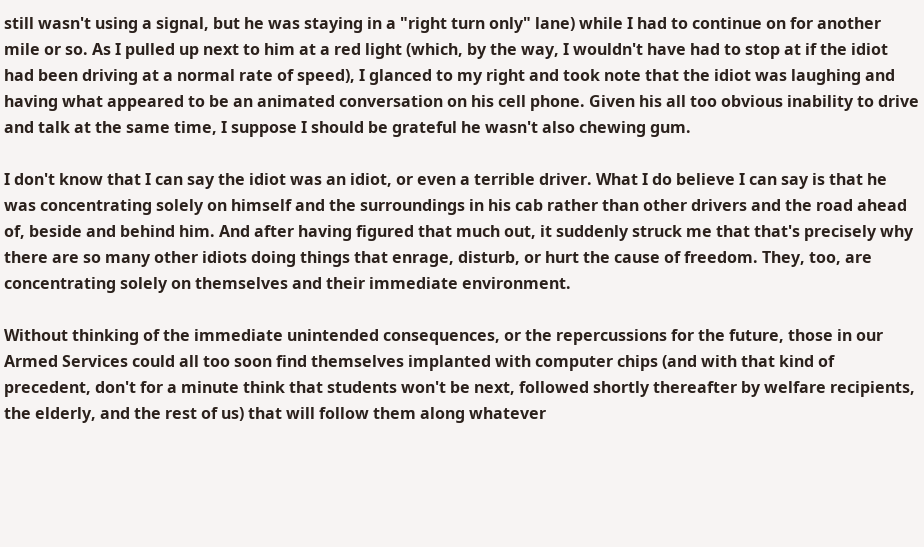still wasn't using a signal, but he was staying in a "right turn only" lane) while I had to continue on for another mile or so. As I pulled up next to him at a red light (which, by the way, I wouldn't have had to stop at if the idiot had been driving at a normal rate of speed), I glanced to my right and took note that the idiot was laughing and having what appeared to be an animated conversation on his cell phone. Given his all too obvious inability to drive and talk at the same time, I suppose I should be grateful he wasn't also chewing gum.

I don't know that I can say the idiot was an idiot, or even a terrible driver. What I do believe I can say is that he was concentrating solely on himself and the surroundings in his cab rather than other drivers and the road ahead of, beside and behind him. And after having figured that much out, it suddenly struck me that that's precisely why there are so many other idiots doing things that enrage, disturb, or hurt the cause of freedom. They, too, are concentrating solely on themselves and their immediate environment.

Without thinking of the immediate unintended consequences, or the repercussions for the future, those in our Armed Services could all too soon find themselves implanted with computer chips (and with that kind of precedent, don't for a minute think that students won't be next, followed shortly thereafter by welfare recipients, the elderly, and the rest of us) that will follow them along whatever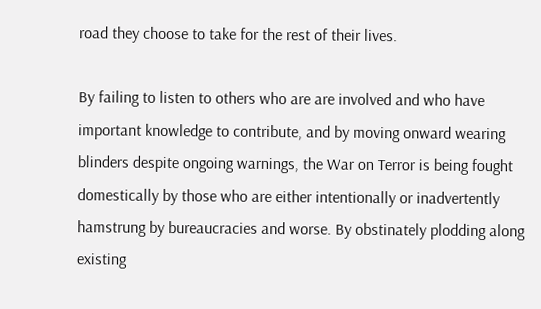road they choose to take for the rest of their lives.

By failing to listen to others who are are involved and who have important knowledge to contribute, and by moving onward wearing blinders despite ongoing warnings, the War on Terror is being fought domestically by those who are either intentionally or inadvertently hamstrung by bureaucracies and worse. By obstinately plodding along existing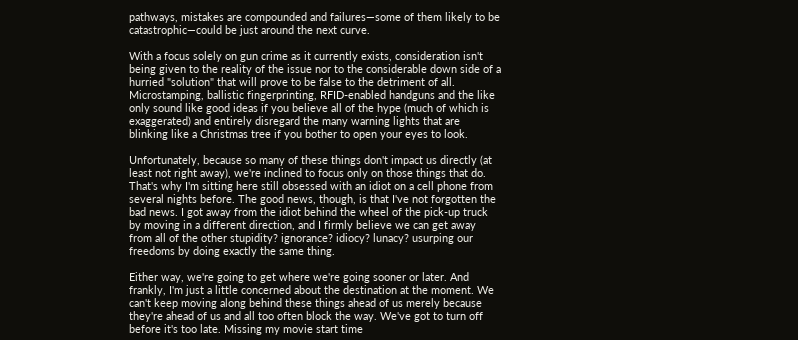pathways, mistakes are compounded and failures—some of them likely to be catastrophic—could be just around the next curve.

With a focus solely on gun crime as it currently exists, consideration isn't being given to the reality of the issue nor to the considerable down side of a hurried "solution" that will prove to be false to the detriment of all. Microstamping, ballistic fingerprinting, RFID-enabled handguns and the like only sound like good ideas if you believe all of the hype (much of which is exaggerated) and entirely disregard the many warning lights that are blinking like a Christmas tree if you bother to open your eyes to look.

Unfortunately, because so many of these things don't impact us directly (at least not right away), we're inclined to focus only on those things that do. That's why I'm sitting here still obsessed with an idiot on a cell phone from several nights before. The good news, though, is that I've not forgotten the bad news. I got away from the idiot behind the wheel of the pick-up truck by moving in a different direction, and I firmly believe we can get away from all of the other stupidity? ignorance? idiocy? lunacy? usurping our freedoms by doing exactly the same thing.

Either way, we're going to get where we're going sooner or later. And frankly, I'm just a little concerned about the destination at the moment. We can't keep moving along behind these things ahead of us merely because they're ahead of us and all too often block the way. We've got to turn off before it's too late. Missing my movie start time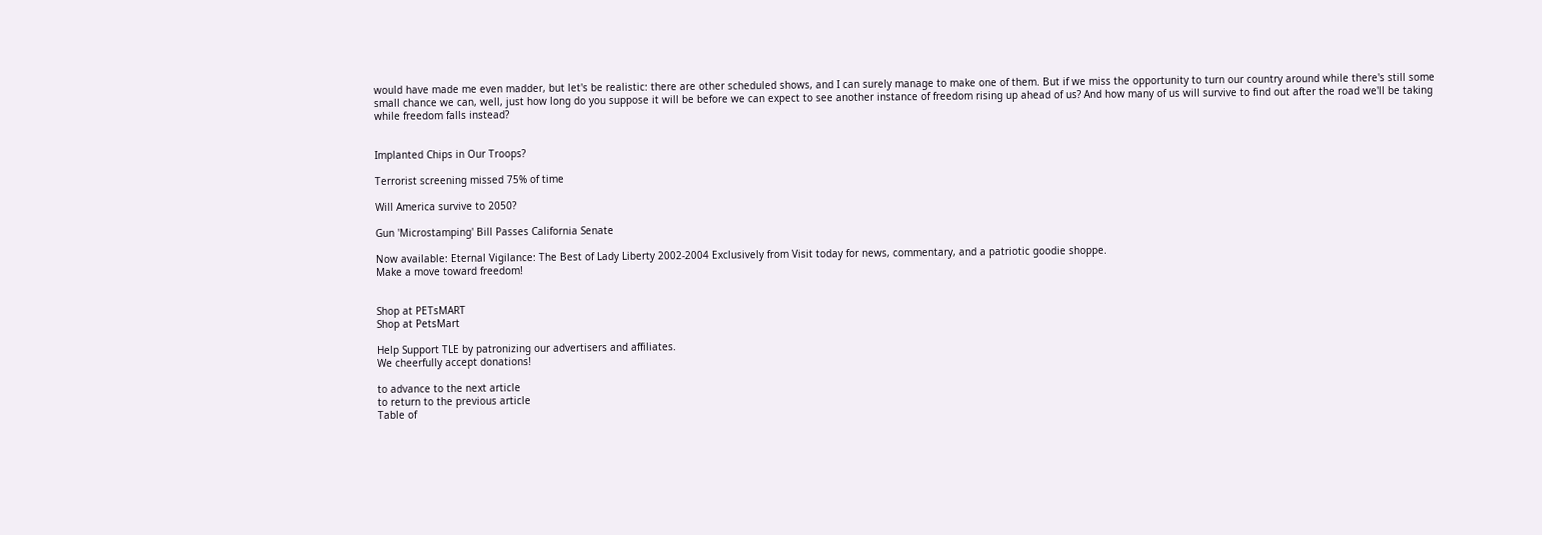would have made me even madder, but let's be realistic: there are other scheduled shows, and I can surely manage to make one of them. But if we miss the opportunity to turn our country around while there's still some small chance we can, well, just how long do you suppose it will be before we can expect to see another instance of freedom rising up ahead of us? And how many of us will survive to find out after the road we'll be taking while freedom falls instead?


Implanted Chips in Our Troops?

Terrorist screening missed 75% of time

Will America survive to 2050?

Gun 'Microstamping' Bill Passes California Senate

Now available: Eternal Vigilance: The Best of Lady Liberty 2002-2004 Exclusively from Visit today for news, commentary, and a patriotic goodie shoppe.
Make a move toward freedom!


Shop at PETsMART
Shop at PetsMart

Help Support TLE by patronizing our advertisers and affiliates.
We cheerfully accept donations!

to advance to the next article
to return to the previous article
Table of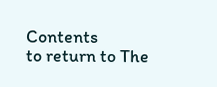Contents
to return to The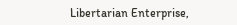Libertarian Enterprise,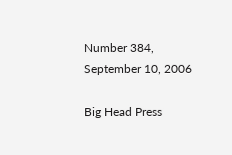Number 384, September 10, 2006

Big Head Press